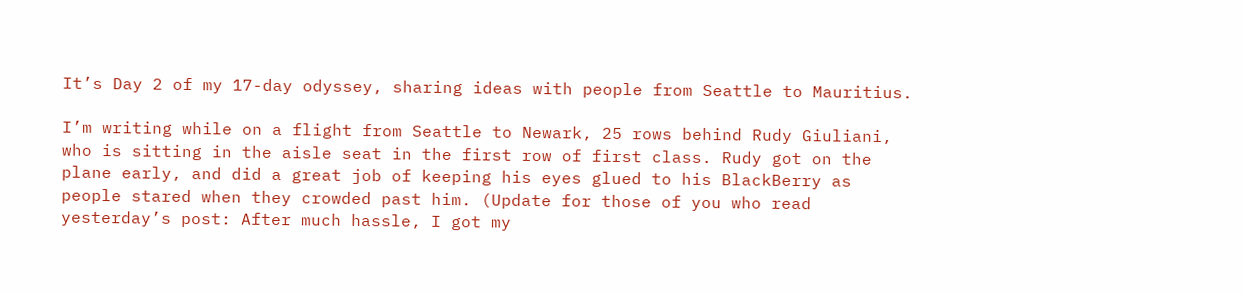It’s Day 2 of my 17-day odyssey, sharing ideas with people from Seattle to Mauritius.

I’m writing while on a flight from Seattle to Newark, 25 rows behind Rudy Giuliani, who is sitting in the aisle seat in the first row of first class. Rudy got on the plane early, and did a great job of keeping his eyes glued to his BlackBerry as people stared when they crowded past him. (Update for those of you who read yesterday’s post: After much hassle, I got my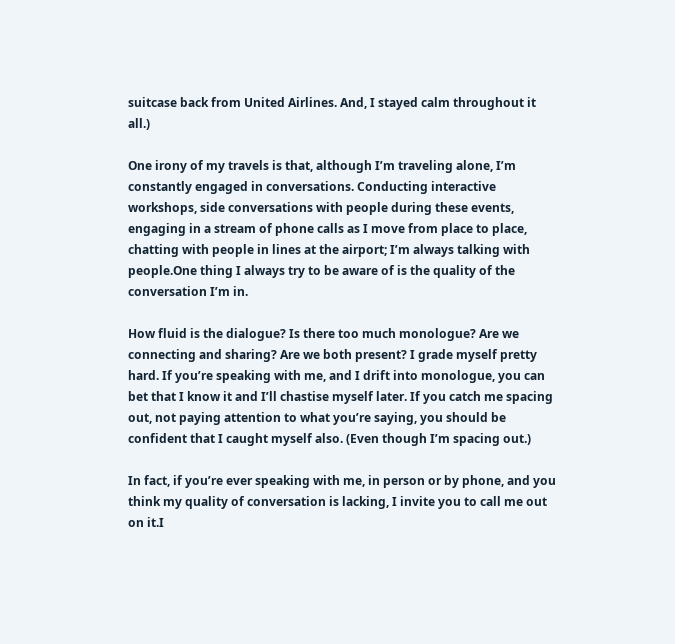suitcase back from United Airlines. And, I stayed calm throughout it all.)

One irony of my travels is that, although I’m traveling alone, I’m constantly engaged in conversations. Conducting interactive workshops, side conversations with people during these events, engaging in a stream of phone calls as I move from place to place, chatting with people in lines at the airport; I’m always talking with people.One thing I always try to be aware of is the quality of the conversation I’m in.

How fluid is the dialogue? Is there too much monologue? Are we connecting and sharing? Are we both present? I grade myself pretty hard. If you’re speaking with me, and I drift into monologue, you can bet that I know it and I’ll chastise myself later. If you catch me spacing out, not paying attention to what you’re saying, you should be confident that I caught myself also. (Even though I’m spacing out.)

In fact, if you’re ever speaking with me, in person or by phone, and you think my quality of conversation is lacking, I invite you to call me out on it.I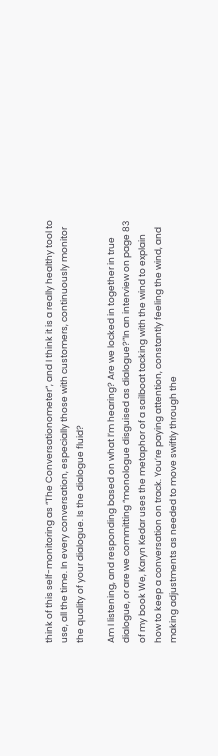think of this self-monitoring as “The Conversationometer”, and I think it is a really healthy tool to use, all the time. In every conversation, especially those with customers, continuously monitor the quality of your dialogue. Is the dialogue fluid?

Am I listening, and responding based on what I’m hearing? Are we locked in together in true dialogue, or are we committing “monologue disguised as dialogue?”In an interview on page 83 of my book We, Karyn Kedar uses the metaphor of a sailboat tacking with the wind to explain how to keep a conversation on track. You’re paying attention, constantly feeling the wind, and making adjustments as needed to move swiftly through the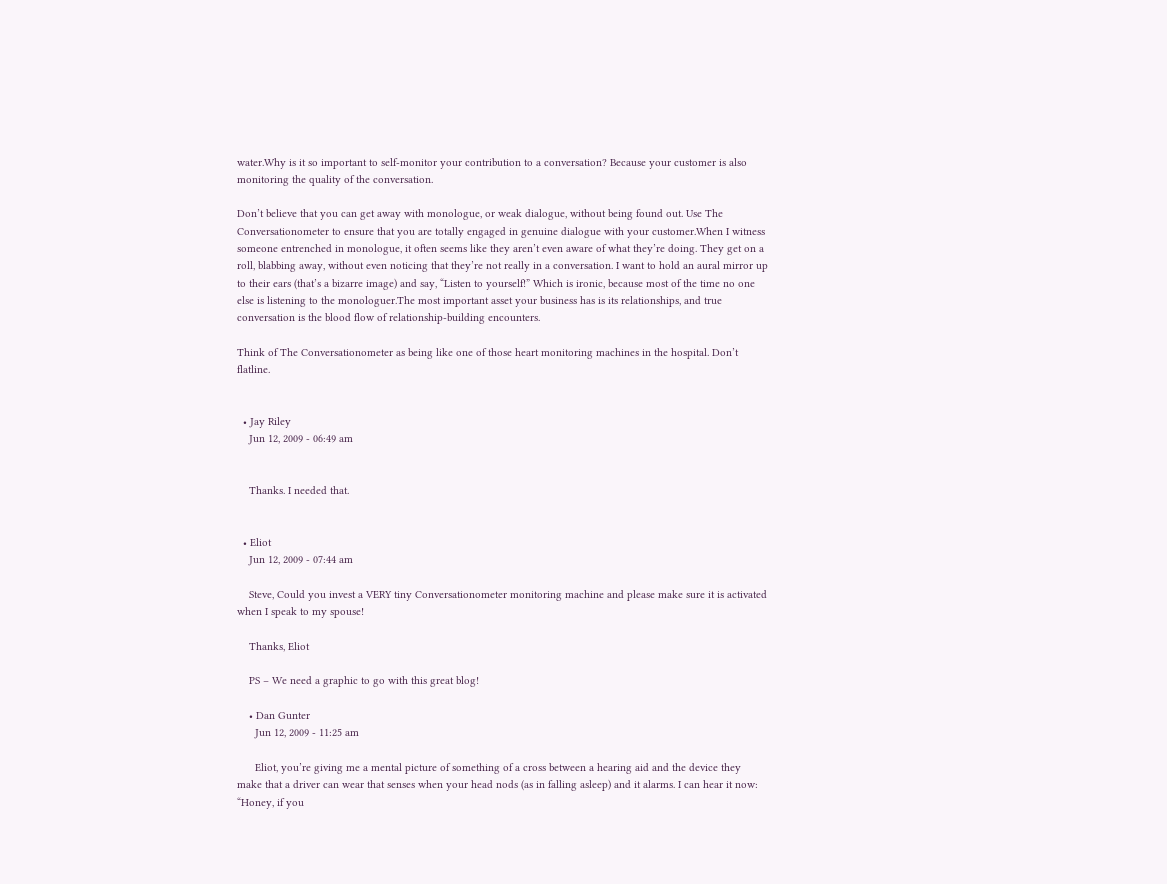water.Why is it so important to self-monitor your contribution to a conversation? Because your customer is also monitoring the quality of the conversation.

Don’t believe that you can get away with monologue, or weak dialogue, without being found out. Use The Conversationometer to ensure that you are totally engaged in genuine dialogue with your customer.When I witness someone entrenched in monologue, it often seems like they aren’t even aware of what they’re doing. They get on a roll, blabbing away, without even noticing that they’re not really in a conversation. I want to hold an aural mirror up to their ears (that’s a bizarre image) and say, “Listen to yourself!” Which is ironic, because most of the time no one else is listening to the monologuer.The most important asset your business has is its relationships, and true conversation is the blood flow of relationship-building encounters.

Think of The Conversationometer as being like one of those heart monitoring machines in the hospital. Don’t flatline.


  • Jay Riley
    Jun 12, 2009 - 06:49 am


    Thanks. I needed that.


  • Eliot
    Jun 12, 2009 - 07:44 am

    Steve, Could you invest a VERY tiny Conversationometer monitoring machine and please make sure it is activated when I speak to my spouse!

    Thanks, Eliot

    PS – We need a graphic to go with this great blog!

    • Dan Gunter
      Jun 12, 2009 - 11:25 am

      Eliot, you’re giving me a mental picture of something of a cross between a hearing aid and the device they make that a driver can wear that senses when your head nods (as in falling asleep) and it alarms. I can hear it now: “Honey, if you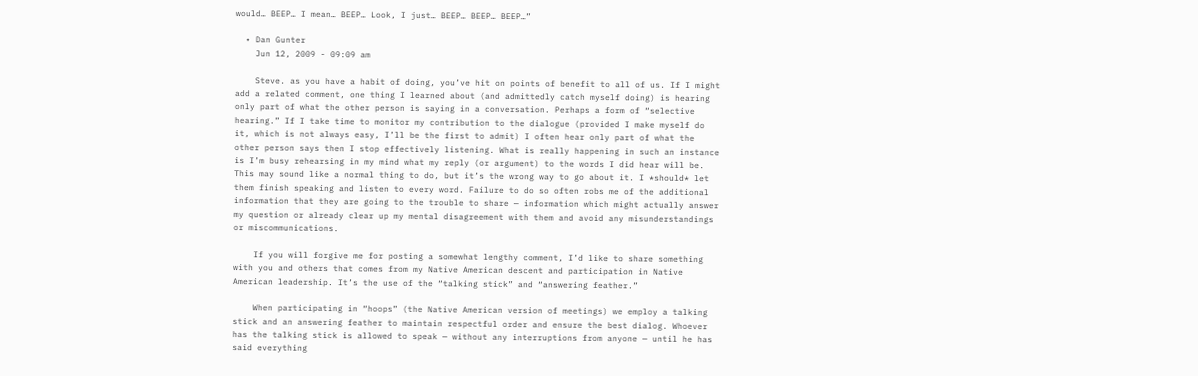would… BEEP… I mean… BEEP… Look, I just… BEEP… BEEP… BEEP…”

  • Dan Gunter
    Jun 12, 2009 - 09:09 am

    Steve. as you have a habit of doing, you’ve hit on points of benefit to all of us. If I might add a related comment, one thing I learned about (and admittedly catch myself doing) is hearing only part of what the other person is saying in a conversation. Perhaps a form of “selective hearing.” If I take time to monitor my contribution to the dialogue (provided I make myself do it, which is not always easy, I’ll be the first to admit) I often hear only part of what the other person says then I stop effectively listening. What is really happening in such an instance is I’m busy rehearsing in my mind what my reply (or argument) to the words I did hear will be. This may sound like a normal thing to do, but it’s the wrong way to go about it. I *should* let them finish speaking and listen to every word. Failure to do so often robs me of the additional information that they are going to the trouble to share — information which might actually answer my question or already clear up my mental disagreement with them and avoid any misunderstandings or miscommunications.

    If you will forgive me for posting a somewhat lengthy comment, I’d like to share something with you and others that comes from my Native American descent and participation in Native American leadership. It’s the use of the “talking stick” and “answering feather.”

    When participating in “hoops” (the Native American version of meetings) we employ a talking stick and an answering feather to maintain respectful order and ensure the best dialog. Whoever has the talking stick is allowed to speak — without any interruptions from anyone — until he has said everything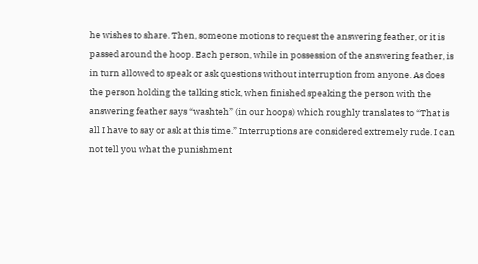he wishes to share. Then, someone motions to request the answering feather, or it is passed around the hoop. Each person, while in possession of the answering feather, is in turn allowed to speak or ask questions without interruption from anyone. As does the person holding the talking stick, when finished speaking the person with the answering feather says “washteh” (in our hoops) which roughly translates to “That is all I have to say or ask at this time.” Interruptions are considered extremely rude. I can not tell you what the punishment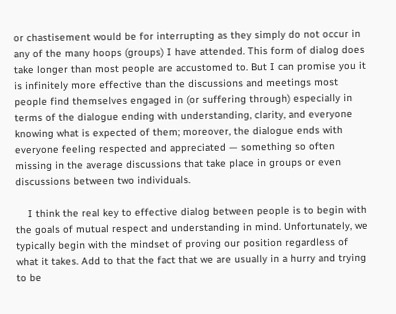or chastisement would be for interrupting as they simply do not occur in any of the many hoops (groups) I have attended. This form of dialog does take longer than most people are accustomed to. But I can promise you it is infinitely more effective than the discussions and meetings most people find themselves engaged in (or suffering through) especially in terms of the dialogue ending with understanding, clarity, and everyone knowing what is expected of them; moreover, the dialogue ends with everyone feeling respected and appreciated — something so often missing in the average discussions that take place in groups or even discussions between two individuals.

    I think the real key to effective dialog between people is to begin with the goals of mutual respect and understanding in mind. Unfortunately, we typically begin with the mindset of proving our position regardless of what it takes. Add to that the fact that we are usually in a hurry and trying to be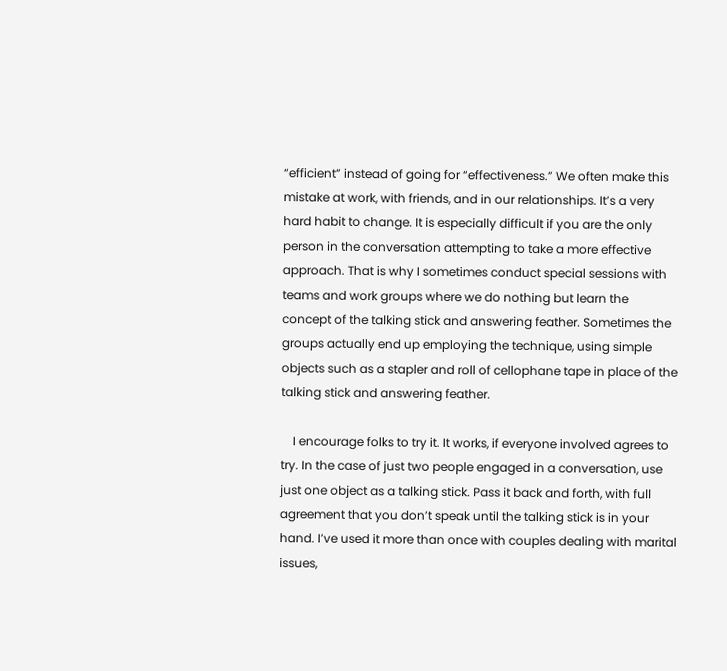“efficient” instead of going for “effectiveness.” We often make this mistake at work, with friends, and in our relationships. It’s a very hard habit to change. It is especially difficult if you are the only person in the conversation attempting to take a more effective approach. That is why I sometimes conduct special sessions with teams and work groups where we do nothing but learn the concept of the talking stick and answering feather. Sometimes the groups actually end up employing the technique, using simple objects such as a stapler and roll of cellophane tape in place of the talking stick and answering feather.

    I encourage folks to try it. It works, if everyone involved agrees to try. In the case of just two people engaged in a conversation, use just one object as a talking stick. Pass it back and forth, with full agreement that you don’t speak until the talking stick is in your hand. I’ve used it more than once with couples dealing with marital issues,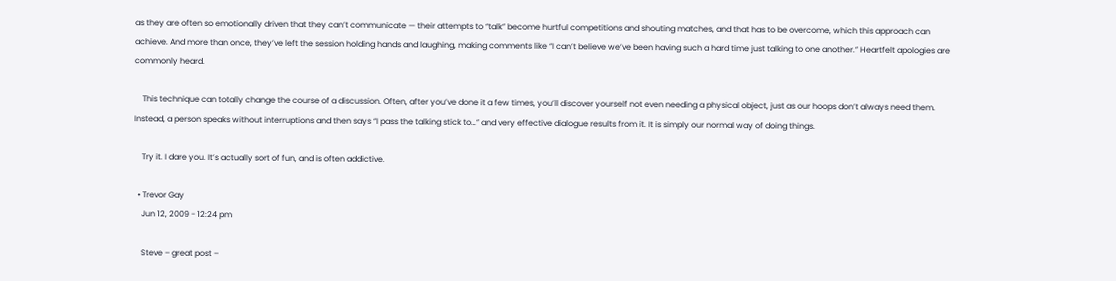as they are often so emotionally driven that they can’t communicate — their attempts to “talk” become hurtful competitions and shouting matches, and that has to be overcome, which this approach can achieve. And more than once, they’ve left the session holding hands and laughing, making comments like “I can’t believe we’ve been having such a hard time just talking to one another.” Heartfelt apologies are commonly heard.

    This technique can totally change the course of a discussion. Often, after you’ve done it a few times, you’ll discover yourself not even needing a physical object, just as our hoops don’t always need them. Instead, a person speaks without interruptions and then says “I pass the talking stick to…” and very effective dialogue results from it. It is simply our normal way of doing things.

    Try it. I dare you. It’s actually sort of fun, and is often addictive.

  • Trevor Gay
    Jun 12, 2009 - 12:24 pm

    Steve – great post –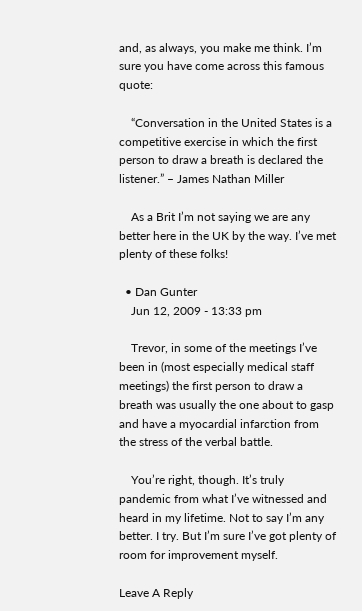and, as always, you make me think. I’m sure you have come across this famous quote:

    “Conversation in the United States is a competitive exercise in which the first person to draw a breath is declared the listener.” – James Nathan Miller

    As a Brit I’m not saying we are any better here in the UK by the way. I’ve met plenty of these folks!

  • Dan Gunter
    Jun 12, 2009 - 13:33 pm

    Trevor, in some of the meetings I’ve been in (most especially medical staff meetings) the first person to draw a breath was usually the one about to gasp and have a myocardial infarction from the stress of the verbal battle.

    You’re right, though. It’s truly pandemic from what I’ve witnessed and heard in my lifetime. Not to say I’m any better. I try. But I’m sure I’ve got plenty of room for improvement myself.

Leave A Reply